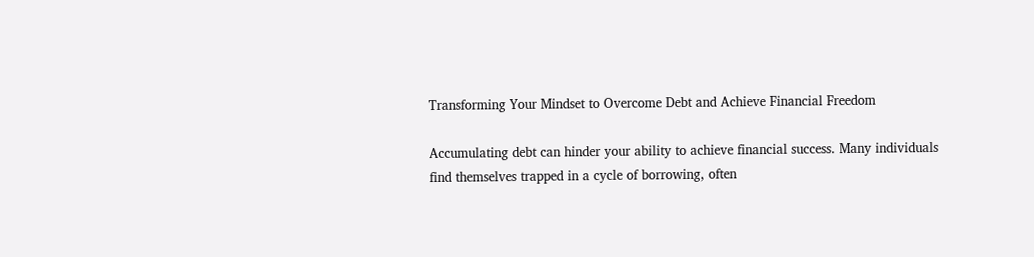Transforming Your Mindset to Overcome Debt and Achieve Financial Freedom

Accumulating debt can hinder your ability to achieve financial success. Many individuals find themselves trapped in a cycle of borrowing, often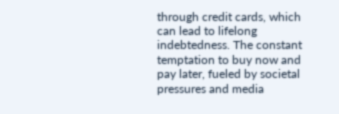through credit cards, which can lead to lifelong indebtedness. The constant temptation to buy now and pay later, fueled by societal pressures and media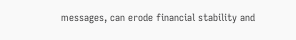messages, can erode financial stability and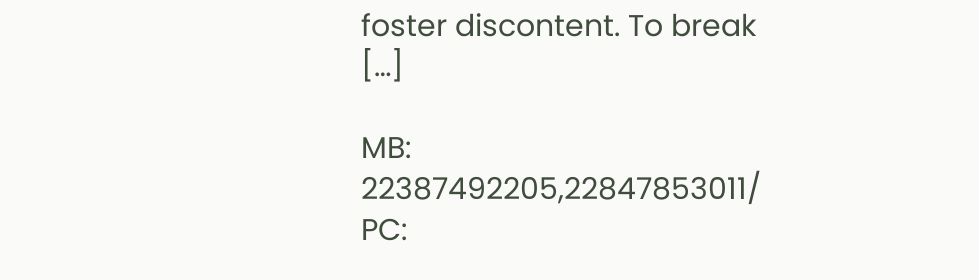foster discontent. To break […]

MB: 22387492205,22847853011/ PC: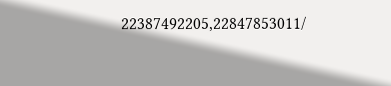22387492205,22847853011/